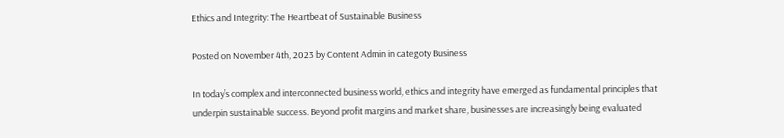Ethics and Integrity: The Heartbeat of Sustainable Business

Posted on November 4th, 2023 by Content Admin in categoty Business

In today’s complex and interconnected business world, ethics and integrity have emerged as fundamental principles that underpin sustainable success. Beyond profit margins and market share, businesses are increasingly being evaluated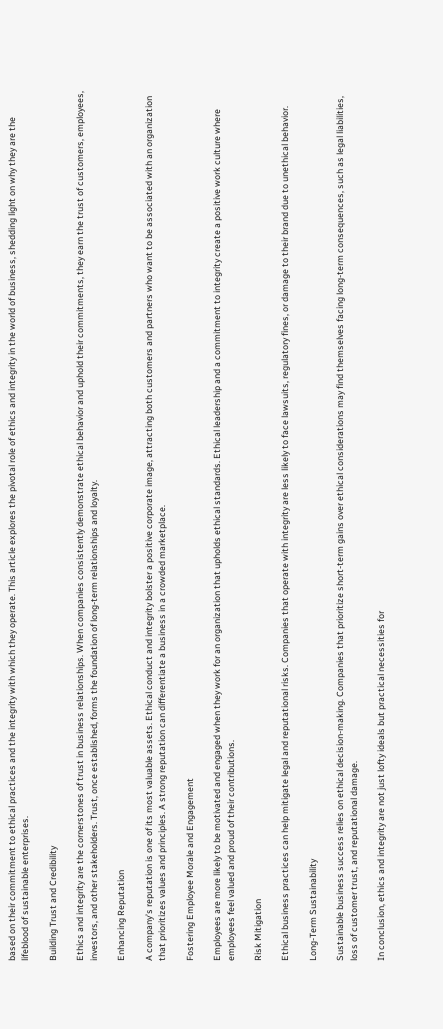based on their commitment to ethical practices and the integrity with which they operate. This article explores the pivotal role of ethics and integrity in the world of business, shedding light on why they are the lifeblood of sustainable enterprises.

Building Trust and Credibility

Ethics and integrity are the cornerstones of trust in business relationships. When companies consistently demonstrate ethical behavior and uphold their commitments, they earn the trust of customers, employees, investors, and other stakeholders. Trust, once established, forms the foundation of long-term relationships and loyalty.

Enhancing Reputation

A company’s reputation is one of its most valuable assets. Ethical conduct and integrity bolster a positive corporate image, attracting both customers and partners who want to be associated with an organization that prioritizes values and principles. A strong reputation can differentiate a business in a crowded marketplace.

Fostering Employee Morale and Engagement

Employees are more likely to be motivated and engaged when they work for an organization that upholds ethical standards. Ethical leadership and a commitment to integrity create a positive work culture where employees feel valued and proud of their contributions.

Risk Mitigation

Ethical business practices can help mitigate legal and reputational risks. Companies that operate with integrity are less likely to face lawsuits, regulatory fines, or damage to their brand due to unethical behavior.

Long-Term Sustainability

Sustainable business success relies on ethical decision-making. Companies that prioritize short-term gains over ethical considerations may find themselves facing long-term consequences, such as legal liabilities, loss of customer trust, and reputational damage.

In conclusion, ethics and integrity are not just lofty ideals but practical necessities for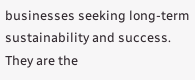businesses seeking long-term sustainability and success. They are the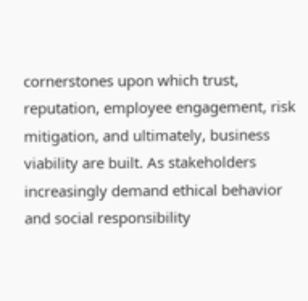cornerstones upon which trust, reputation, employee engagement, risk mitigation, and ultimately, business viability are built. As stakeholders increasingly demand ethical behavior and social responsibility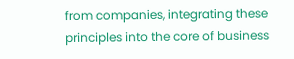from companies, integrating these principles into the core of business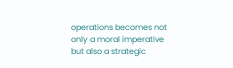operations becomes not only a moral imperative but also a strategic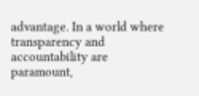advantage. In a world where transparency and accountability are paramount,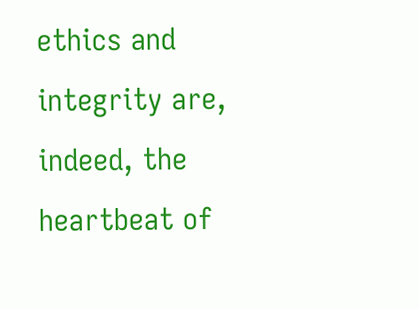ethics and integrity are, indeed, the heartbeat of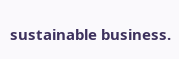sustainable business.